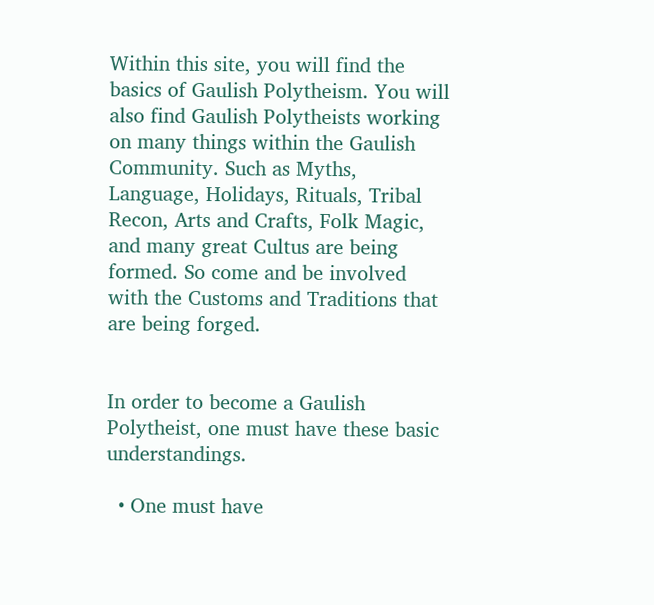Within this site, you will find the basics of Gaulish Polytheism. You will also find Gaulish Polytheists working on many things within the Gaulish Community. Such as Myths, Language, Holidays, Rituals, Tribal Recon, Arts and Crafts, Folk Magic, and many great Cultus are being formed. So come and be involved with the Customs and Traditions that are being forged.


In order to become a Gaulish Polytheist, one must have these basic understandings.

  • One must have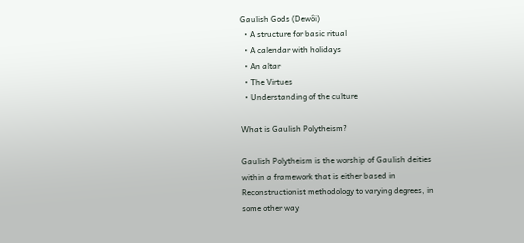Gaulish Gods (Dewôi)
  • A structure for basic ritual
  • A calendar with holidays
  • An altar
  • The Virtues
  • Understanding of the culture

What is Gaulish Polytheism?

Gaulish Polytheism is the worship of Gaulish deities within a framework that is either based in Reconstructionist methodology to varying degrees, in some other way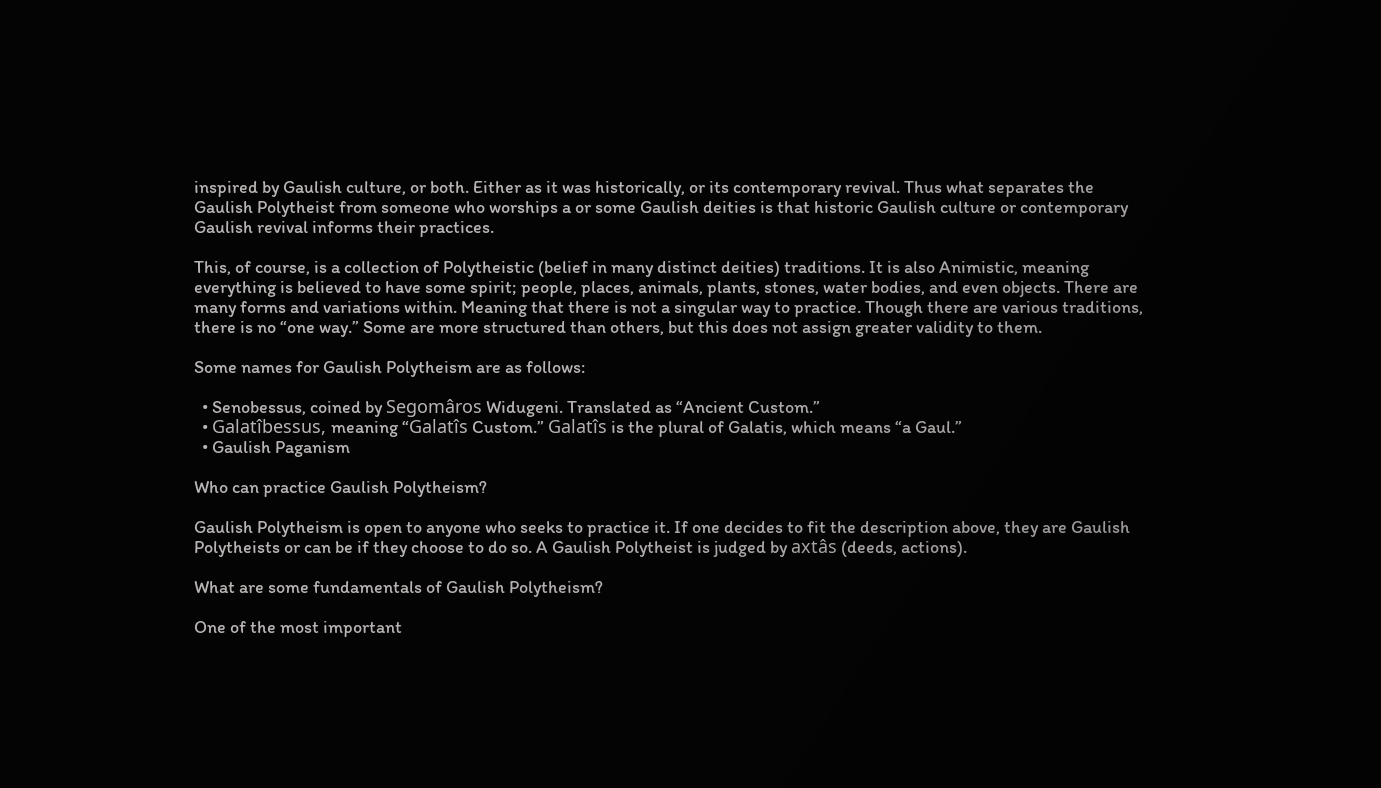inspired by Gaulish culture, or both. Either as it was historically, or its contemporary revival. Thus what separates the Gaulish Polytheist from someone who worships a or some Gaulish deities is that historic Gaulish culture or contemporary Gaulish revival informs their practices.

This, of course, is a collection of Polytheistic (belief in many distinct deities) traditions. It is also Animistic, meaning everything is believed to have some spirit; people, places, animals, plants, stones, water bodies, and even objects. There are many forms and variations within. Meaning that there is not a singular way to practice. Though there are various traditions, there is no “one way.” Some are more structured than others, but this does not assign greater validity to them.

Some names for Gaulish Polytheism are as follows:

  • Senobessus, coined by Segomâros Widugeni. Translated as “Ancient Custom.”
  • Galatîbessus, meaning “Galatîs Custom.” Galatîs is the plural of Galatis, which means “a Gaul.”
  • Gaulish Paganism

Who can practice Gaulish Polytheism?

Gaulish Polytheism is open to anyone who seeks to practice it. If one decides to fit the description above, they are Gaulish Polytheists or can be if they choose to do so. A Gaulish Polytheist is judged by axtâs (deeds, actions).

What are some fundamentals of Gaulish Polytheism?

One of the most important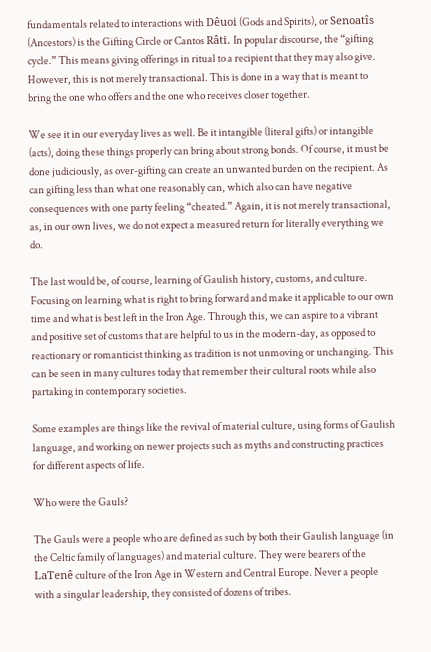fundamentals related to interactions with Dêuoi (Gods and Spirits), or Senoatîs (Ancestors) is the Gifting Circle or Cantos Râti. In popular discourse, the “gifting cycle.” This means giving offerings in ritual to a recipient that they may also give. However, this is not merely transactional. This is done in a way that is meant to bring the one who offers and the one who receives closer together.

We see it in our everyday lives as well. Be it intangible (literal gifts) or intangible (acts), doing these things properly can bring about strong bonds. Of course, it must be done judiciously, as over-gifting can create an unwanted burden on the recipient. As can gifting less than what one reasonably can, which also can have negative consequences with one party feeling “cheated.” Again, it is not merely transactional, as, in our own lives, we do not expect a measured return for literally everything we do.

The last would be, of course, learning of Gaulish history, customs, and culture. Focusing on learning what is right to bring forward and make it applicable to our own time and what is best left in the Iron Age. Through this, we can aspire to a vibrant and positive set of customs that are helpful to us in the modern-day, as opposed to reactionary or romanticist thinking as tradition is not unmoving or unchanging. This can be seen in many cultures today that remember their cultural roots while also partaking in contemporary societies.

Some examples are things like the revival of material culture, using forms of Gaulish language, and working on newer projects such as myths and constructing practices for different aspects of life.

Who were the Gauls?

The Gauls were a people who are defined as such by both their Gaulish language (in the Celtic family of languages) and material culture. They were bearers of the LaTenê culture of the Iron Age in Western and Central Europe. Never a people with a singular leadership, they consisted of dozens of tribes.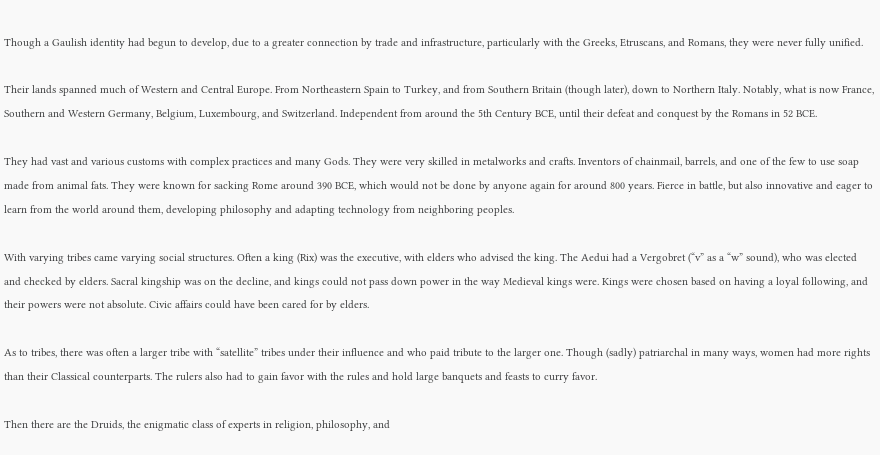Though a Gaulish identity had begun to develop, due to a greater connection by trade and infrastructure, particularly with the Greeks, Etruscans, and Romans, they were never fully unified.

Their lands spanned much of Western and Central Europe. From Northeastern Spain to Turkey, and from Southern Britain (though later), down to Northern Italy. Notably, what is now France, Southern and Western Germany, Belgium, Luxembourg, and Switzerland. Independent from around the 5th Century BCE, until their defeat and conquest by the Romans in 52 BCE.

They had vast and various customs with complex practices and many Gods. They were very skilled in metalworks and crafts. Inventors of chainmail, barrels, and one of the few to use soap made from animal fats. They were known for sacking Rome around 390 BCE, which would not be done by anyone again for around 800 years. Fierce in battle, but also innovative and eager to learn from the world around them, developing philosophy and adapting technology from neighboring peoples.

With varying tribes came varying social structures. Often a king (Rix) was the executive, with elders who advised the king. The Aedui had a Vergobret (“v” as a “w” sound), who was elected and checked by elders. Sacral kingship was on the decline, and kings could not pass down power in the way Medieval kings were. Kings were chosen based on having a loyal following, and their powers were not absolute. Civic affairs could have been cared for by elders.

As to tribes, there was often a larger tribe with “satellite” tribes under their influence and who paid tribute to the larger one. Though (sadly) patriarchal in many ways, women had more rights than their Classical counterparts. The rulers also had to gain favor with the rules and hold large banquets and feasts to curry favor.

Then there are the Druids, the enigmatic class of experts in religion, philosophy, and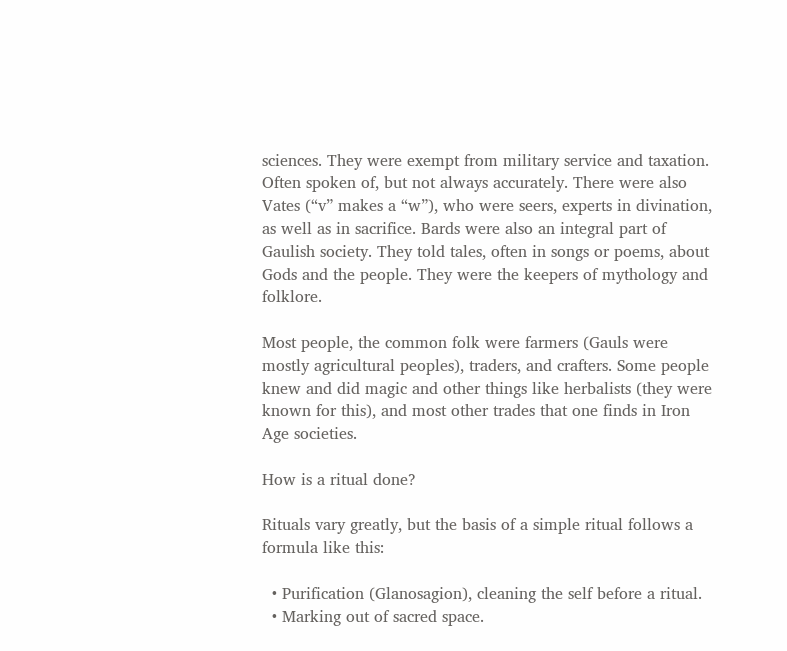sciences. They were exempt from military service and taxation. Often spoken of, but not always accurately. There were also Vates (“v” makes a “w”), who were seers, experts in divination, as well as in sacrifice. Bards were also an integral part of Gaulish society. They told tales, often in songs or poems, about Gods and the people. They were the keepers of mythology and folklore.

Most people, the common folk were farmers (Gauls were mostly agricultural peoples), traders, and crafters. Some people knew and did magic and other things like herbalists (they were known for this), and most other trades that one finds in Iron Age societies.

How is a ritual done?

Rituals vary greatly, but the basis of a simple ritual follows a formula like this:

  • Purification (Glanosagion), cleaning the self before a ritual.
  • Marking out of sacred space.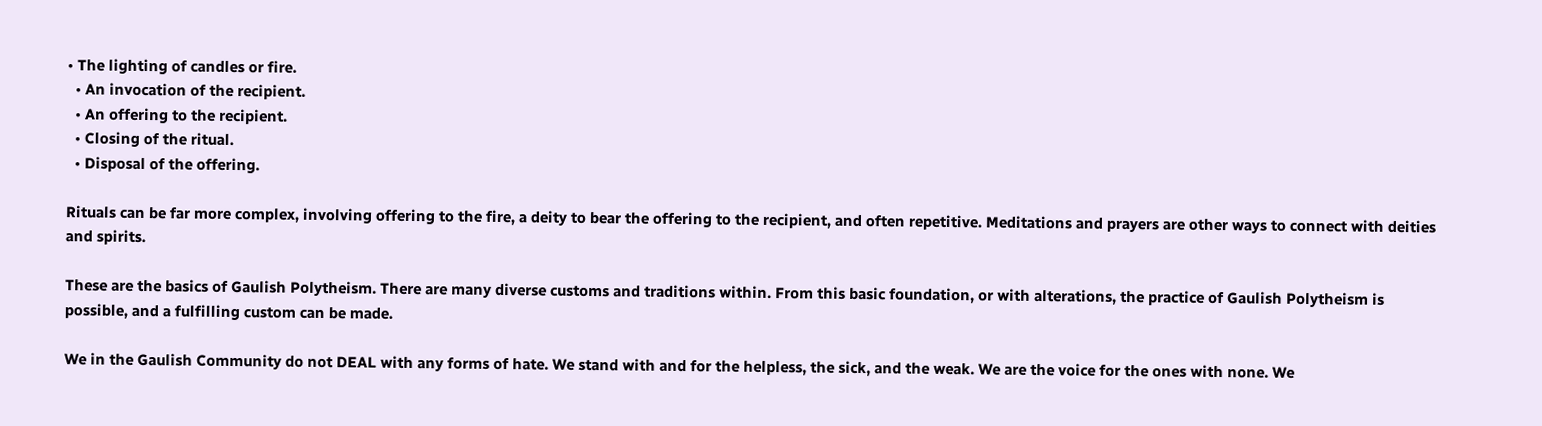• The lighting of candles or fire.
  • An invocation of the recipient.
  • An offering to the recipient.
  • Closing of the ritual.
  • Disposal of the offering.

Rituals can be far more complex, involving offering to the fire, a deity to bear the offering to the recipient, and often repetitive. Meditations and prayers are other ways to connect with deities and spirits.

These are the basics of Gaulish Polytheism. There are many diverse customs and traditions within. From this basic foundation, or with alterations, the practice of Gaulish Polytheism is possible, and a fulfilling custom can be made.

We in the Gaulish Community do not DEAL with any forms of hate. We stand with and for the helpless, the sick, and the weak. We are the voice for the ones with none. We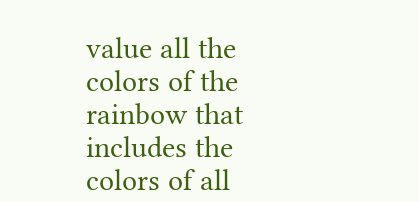value all the colors of the rainbow that includes the colors of all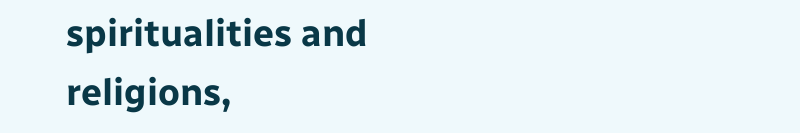spiritualities and religions,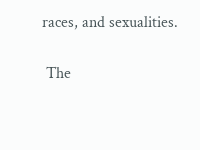races, and sexualities.

 The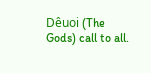Dêuoi (The Gods) call to all.